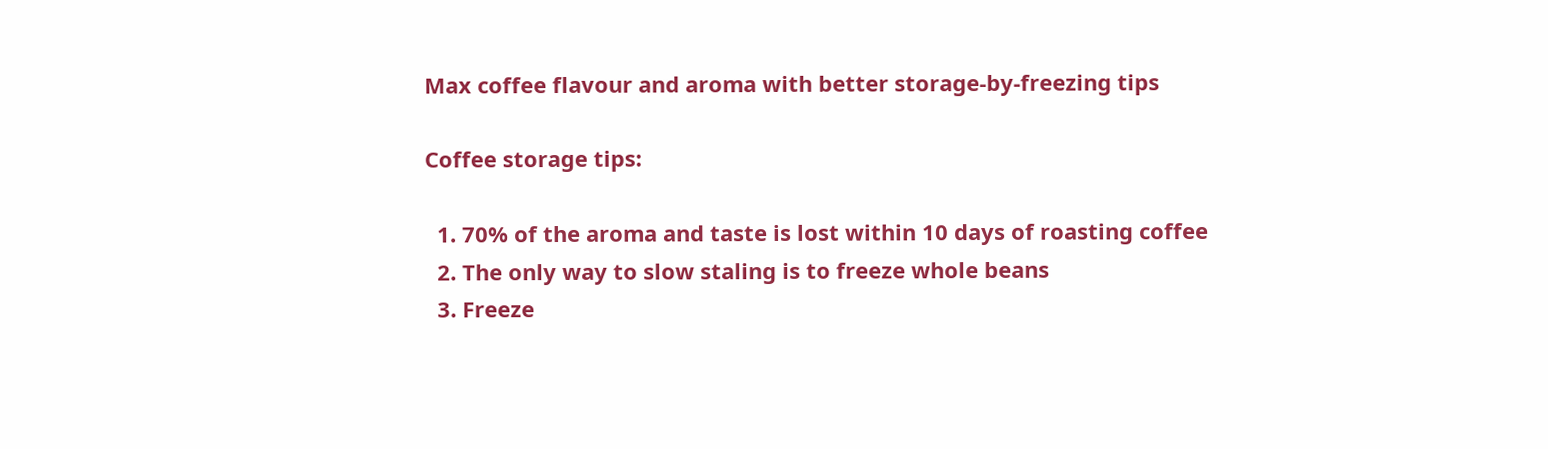Max coffee flavour and aroma with better storage-by-freezing tips

Coffee storage tips:

  1. 70% of the aroma and taste is lost within 10 days of roasting coffee
  2. The only way to slow staling is to freeze whole beans
  3. Freeze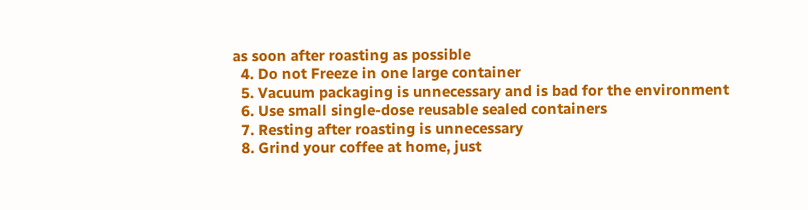as soon after roasting as possible
  4. Do not Freeze in one large container
  5. Vacuum packaging is unnecessary and is bad for the environment
  6. Use small single-dose reusable sealed containers
  7. Resting after roasting is unnecessary
  8. Grind your coffee at home, just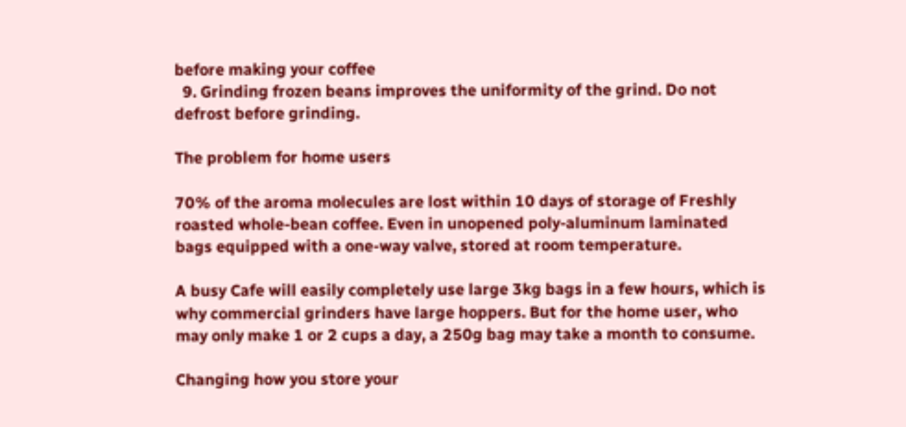before making your coffee
  9. Grinding frozen beans improves the uniformity of the grind. Do not defrost before grinding.

The problem for home users

70% of the aroma molecules are lost within 10 days of storage of Freshly roasted whole-bean coffee. Even in unopened poly-aluminum laminated bags equipped with a one-way valve, stored at room temperature.

A busy Cafe will easily completely use large 3kg bags in a few hours, which is why commercial grinders have large hoppers. But for the home user, who may only make 1 or 2 cups a day, a 250g bag may take a month to consume.

Changing how you store your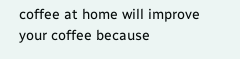coffee at home will improve your coffee because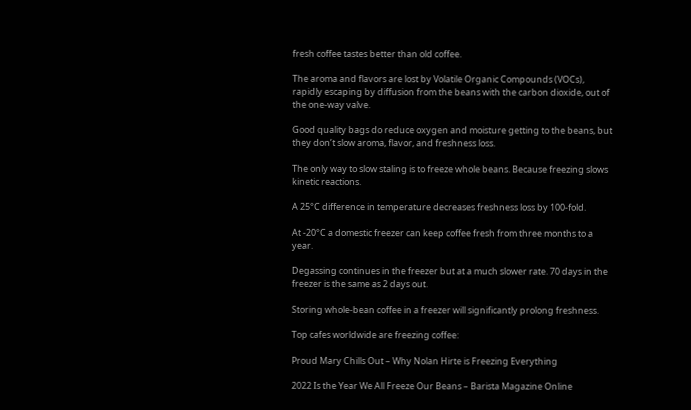fresh coffee tastes better than old coffee.

The aroma and flavors are lost by Volatile Organic Compounds (VOCs), rapidly escaping by diffusion from the beans with the carbon dioxide, out of the one-way valve.

Good quality bags do reduce oxygen and moisture getting to the beans, but they don’t slow aroma, flavor, and freshness loss.

The only way to slow staling is to freeze whole beans. Because freezing slows kinetic reactions.

A 25°C difference in temperature decreases freshness loss by 100-fold.

At -20°C a domestic freezer can keep coffee fresh from three months to a year.

Degassing continues in the freezer but at a much slower rate. 70 days in the freezer is the same as 2 days out.

Storing whole-bean coffee in a freezer will significantly prolong freshness.

Top cafes worldwide are freezing coffee:

Proud Mary Chills Out – Why Nolan Hirte is Freezing Everything

2022 Is the Year We All Freeze Our Beans – Barista Magazine Online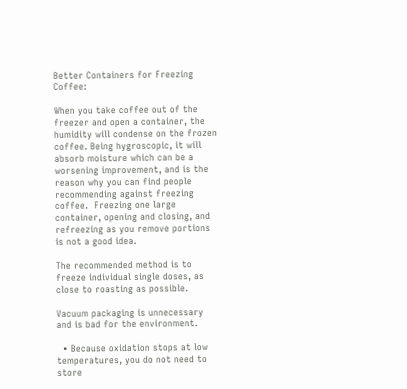Better Containers for Freezing Coffee:

When you take coffee out of the freezer and open a container, the humidity will condense on the frozen coffee. Being hygroscopic, it will absorb moisture which can be a worsening improvement, and is the reason why you can find people recommending against freezing coffee.  Freezing one large container, opening and closing, and refreezing as you remove portions is not a good idea.

The recommended method is to freeze individual single doses, as close to roasting as possible.

Vacuum packaging is unnecessary and is bad for the environment.

  • Because oxidation stops at low temperatures, you do not need to store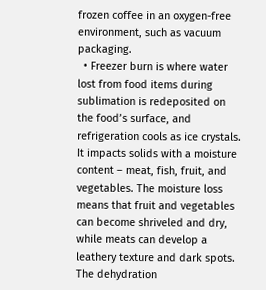frozen coffee in an oxygen-free environment, such as vacuum packaging.
  • Freezer burn is where water lost from food items during sublimation is redeposited on the food’s surface, and refrigeration cools as ice crystals. It impacts solids with a moisture content – meat, fish, fruit, and vegetables. The moisture loss means that fruit and vegetables can become shriveled and dry, while meats can develop a leathery texture and dark spots. The dehydration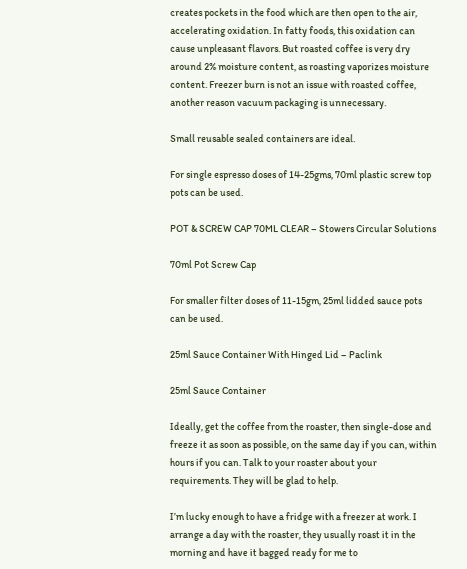creates pockets in the food which are then open to the air, accelerating oxidation. In fatty foods, this oxidation can cause unpleasant flavors. But roasted coffee is very dry around 2% moisture content, as roasting vaporizes moisture content. Freezer burn is not an issue with roasted coffee, another reason vacuum packaging is unnecessary.

Small reusable sealed containers are ideal.

For single espresso doses of 14-25gms, 70ml plastic screw top pots can be used.

POT & SCREW CAP 70ML CLEAR – Stowers Circular Solutions

70ml Pot Screw Cap

For smaller filter doses of 11-15gm, 25ml lidded sauce pots can be used.

25ml Sauce Container With Hinged Lid – Paclink

25ml Sauce Container

Ideally, get the coffee from the roaster, then single-dose and freeze it as soon as possible, on the same day if you can, within hours if you can. Talk to your roaster about your requirements. They will be glad to help.

I’m lucky enough to have a fridge with a freezer at work. I arrange a day with the roaster, they usually roast it in the morning and have it bagged ready for me to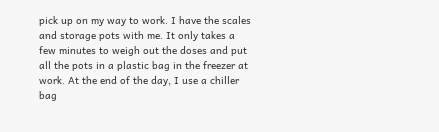pick up on my way to work. I have the scales and storage pots with me. It only takes a few minutes to weigh out the doses and put all the pots in a plastic bag in the freezer at work. At the end of the day, I use a chiller bag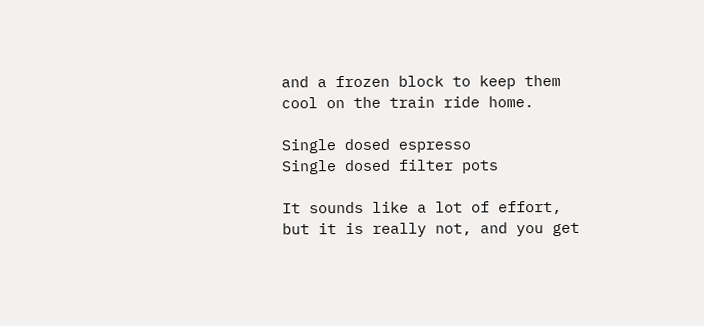and a frozen block to keep them cool on the train ride home.

Single dosed espresso
Single dosed filter pots

It sounds like a lot of effort, but it is really not, and you get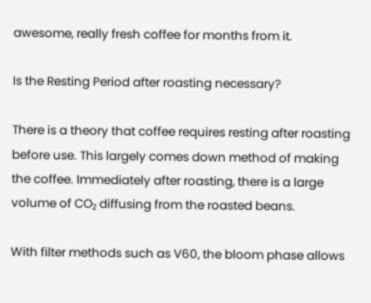awesome, really fresh coffee for months from it.

Is the Resting Period after roasting necessary?

There is a theory that coffee requires resting after roasting before use. This largely comes down method of making the coffee. Immediately after roasting, there is a large volume of CO₂ diffusing from the roasted beans.

With filter methods such as V60, the bloom phase allows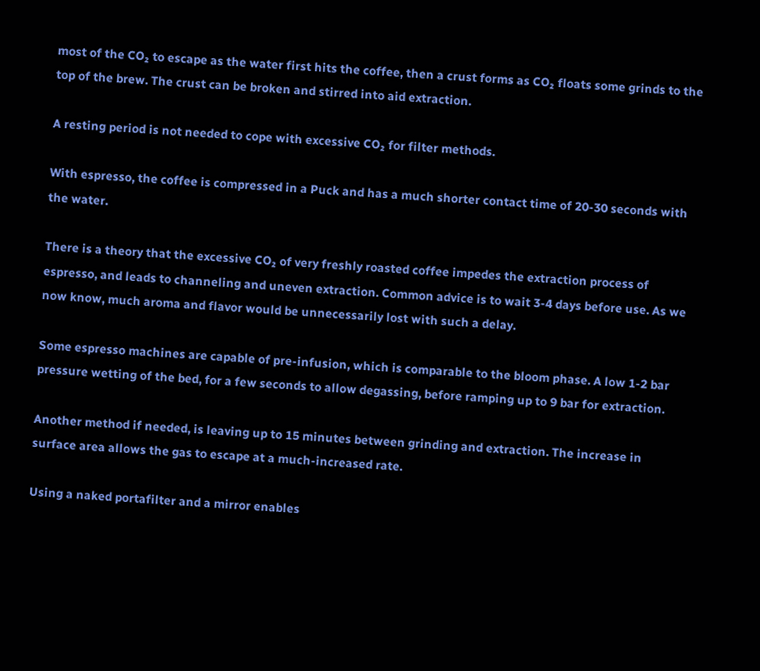most of the CO₂ to escape as the water first hits the coffee, then a crust forms as CO₂ floats some grinds to the top of the brew. The crust can be broken and stirred into aid extraction.

A resting period is not needed to cope with excessive CO₂ for filter methods.

With espresso, the coffee is compressed in a Puck and has a much shorter contact time of 20-30 seconds with the water.

There is a theory that the excessive CO₂ of very freshly roasted coffee impedes the extraction process of espresso, and leads to channeling and uneven extraction. Common advice is to wait 3-4 days before use. As we now know, much aroma and flavor would be unnecessarily lost with such a delay.

Some espresso machines are capable of pre-infusion, which is comparable to the bloom phase. A low 1-2 bar pressure wetting of the bed, for a few seconds to allow degassing, before ramping up to 9 bar for extraction.

Another method if needed, is leaving up to 15 minutes between grinding and extraction. The increase in surface area allows the gas to escape at a much-increased rate.

Using a naked portafilter and a mirror enables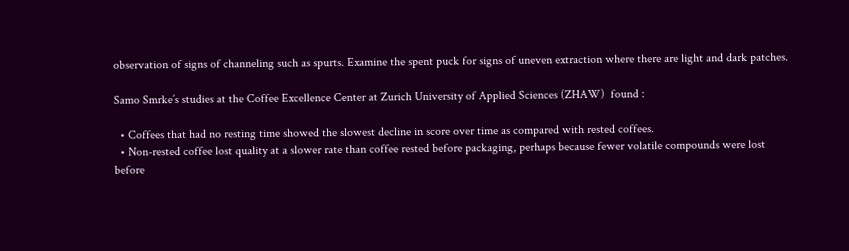observation of signs of channeling such as spurts. Examine the spent puck for signs of uneven extraction where there are light and dark patches.

Samo Smrke’s studies at the Coffee Excellence Center at Zurich University of Applied Sciences (ZHAW)  found :

  • Coffees that had no resting time showed the slowest decline in score over time as compared with rested coffees.
  • Non-rested coffee lost quality at a slower rate than coffee rested before packaging, perhaps because fewer volatile compounds were lost before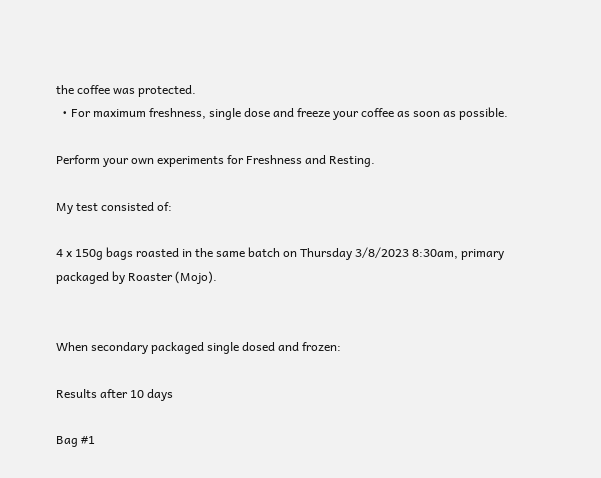the coffee was protected.
  • For maximum freshness, single dose and freeze your coffee as soon as possible.

Perform your own experiments for Freshness and Resting.

My test consisted of:

4 x 150g bags roasted in the same batch on Thursday 3/8/2023 8:30am, primary packaged by Roaster (Mojo).


When secondary packaged single dosed and frozen:

Results after 10 days

Bag #1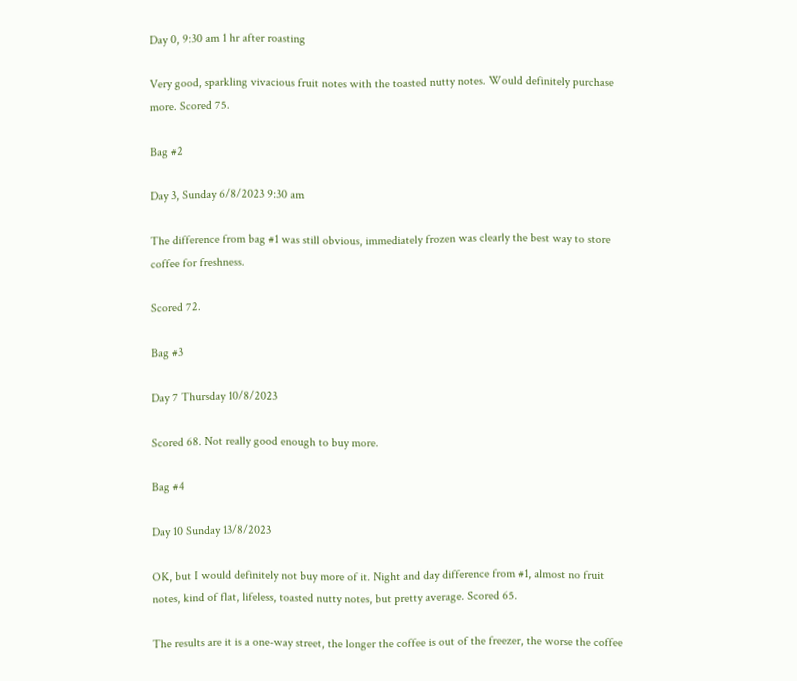Day 0, 9:30 am 1 hr after roasting

Very good, sparkling vivacious fruit notes with the toasted nutty notes. Would definitely purchase more. Scored 75.

Bag #2

Day 3, Sunday 6/8/2023 9:30 am

The difference from bag #1 was still obvious, immediately frozen was clearly the best way to store coffee for freshness.

Scored 72.

Bag #3

Day 7 Thursday 10/8/2023

Scored 68. Not really good enough to buy more.

Bag #4

Day 10 Sunday 13/8/2023

OK, but I would definitely not buy more of it. Night and day difference from #1, almost no fruit notes, kind of flat, lifeless, toasted nutty notes, but pretty average. Scored 65.

The results are it is a one-way street, the longer the coffee is out of the freezer, the worse the coffee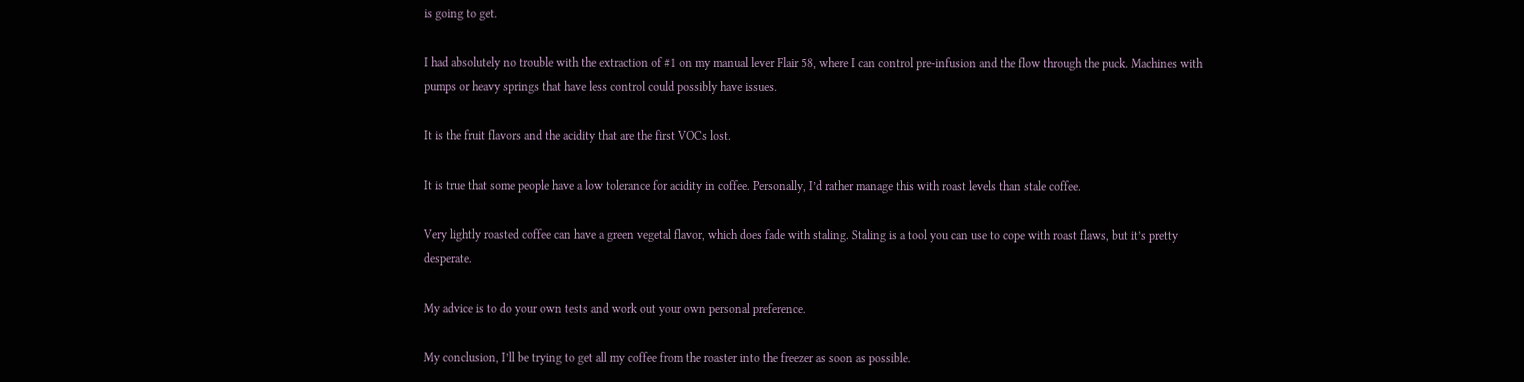is going to get.

I had absolutely no trouble with the extraction of #1 on my manual lever Flair 58, where I can control pre-infusion and the flow through the puck. Machines with pumps or heavy springs that have less control could possibly have issues.

It is the fruit flavors and the acidity that are the first VOCs lost.

It is true that some people have a low tolerance for acidity in coffee. Personally, I’d rather manage this with roast levels than stale coffee.

Very lightly roasted coffee can have a green vegetal flavor, which does fade with staling. Staling is a tool you can use to cope with roast flaws, but it’s pretty desperate.

My advice is to do your own tests and work out your own personal preference.

My conclusion, I’ll be trying to get all my coffee from the roaster into the freezer as soon as possible.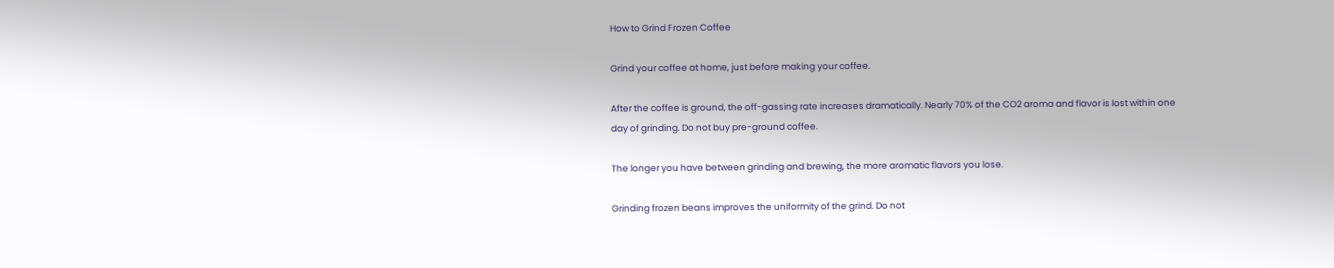How to Grind Frozen Coffee

Grind your coffee at home, just before making your coffee.

After the coffee is ground, the off-gassing rate increases dramatically. Nearly 70% of the CO2 aroma and flavor is lost within one day of grinding. Do not buy pre-ground coffee.

The longer you have between grinding and brewing, the more aromatic flavors you lose.

Grinding frozen beans improves the uniformity of the grind. Do not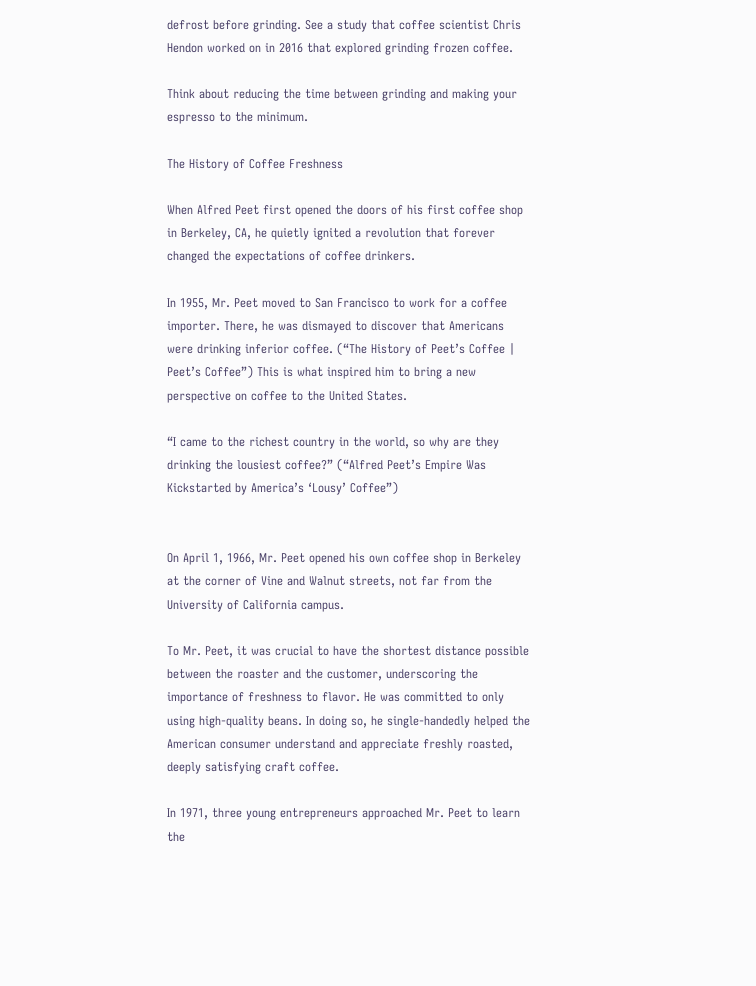defrost before grinding. See a study that coffee scientist Chris Hendon worked on in 2016 that explored grinding frozen coffee.

Think about reducing the time between grinding and making your espresso to the minimum.

The History of Coffee Freshness

When Alfred Peet first opened the doors of his first coffee shop in Berkeley, CA, he quietly ignited a revolution that forever changed the expectations of coffee drinkers.

In 1955, Mr. Peet moved to San Francisco to work for a coffee importer. There, he was dismayed to discover that Americans were drinking inferior coffee. (“The History of Peet’s Coffee | Peet’s Coffee”) This is what inspired him to bring a new perspective on coffee to the United States.

“I came to the richest country in the world, so why are they drinking the lousiest coffee?” (“Alfred Peet’s Empire Was Kickstarted by America’s ‘Lousy’ Coffee”)


On April 1, 1966, Mr. Peet opened his own coffee shop in Berkeley at the corner of Vine and Walnut streets, not far from the University of California campus.

To Mr. Peet, it was crucial to have the shortest distance possible between the roaster and the customer, underscoring the importance of freshness to flavor. He was committed to only using high-quality beans. In doing so, he single-handedly helped the American consumer understand and appreciate freshly roasted, deeply satisfying craft coffee.

In 1971, three young entrepreneurs approached Mr. Peet to learn the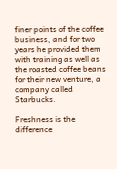finer points of the coffee business, and for two years he provided them with training as well as the roasted coffee beans for their new venture, a company called Starbucks.

Freshness is the difference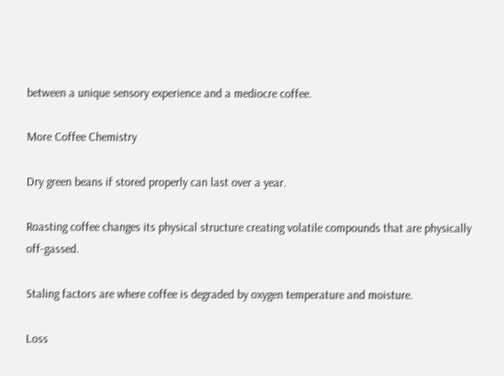between a unique sensory experience and a mediocre coffee.

More Coffee Chemistry

Dry green beans if stored properly can last over a year.

Roasting coffee changes its physical structure creating volatile compounds that are physically off-gassed.

Staling factors are where coffee is degraded by oxygen temperature and moisture.

Loss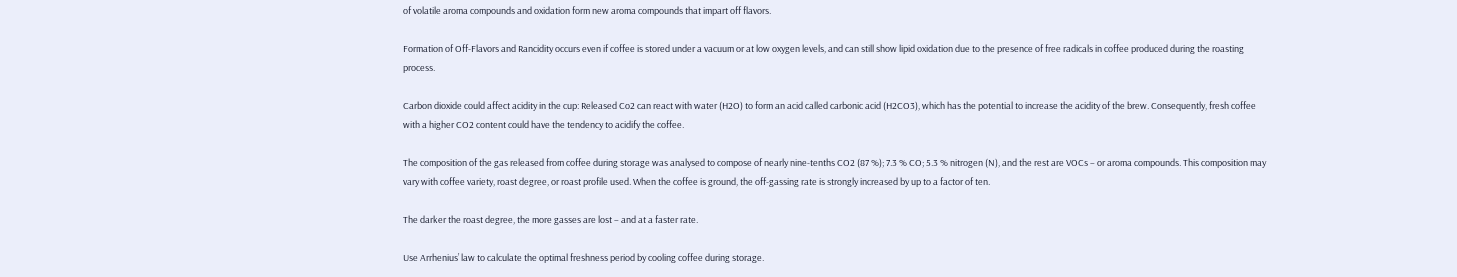of volatile aroma compounds and oxidation form new aroma compounds that impart off flavors.

Formation of Off-Flavors and Rancidity occurs even if coffee is stored under a vacuum or at low oxygen levels, and can still show lipid oxidation due to the presence of free radicals in coffee produced during the roasting process.

Carbon dioxide could affect acidity in the cup: Released Co2 can react with water (H2O) to form an acid called carbonic acid (H2CO3), which has the potential to increase the acidity of the brew. Consequently, fresh coffee with a higher CO2 content could have the tendency to acidify the coffee.

The composition of the gas released from coffee during storage was analysed to compose of nearly nine-tenths CO2 (87 %); 7.3 % CO; 5.3 % nitrogen (N), and the rest are VOCs – or aroma compounds. This composition may vary with coffee variety, roast degree, or roast profile used. When the coffee is ground, the off-gassing rate is strongly increased by up to a factor of ten.

The darker the roast degree, the more gasses are lost – and at a faster rate.

Use Arrhenius’ law to calculate the optimal freshness period by cooling coffee during storage.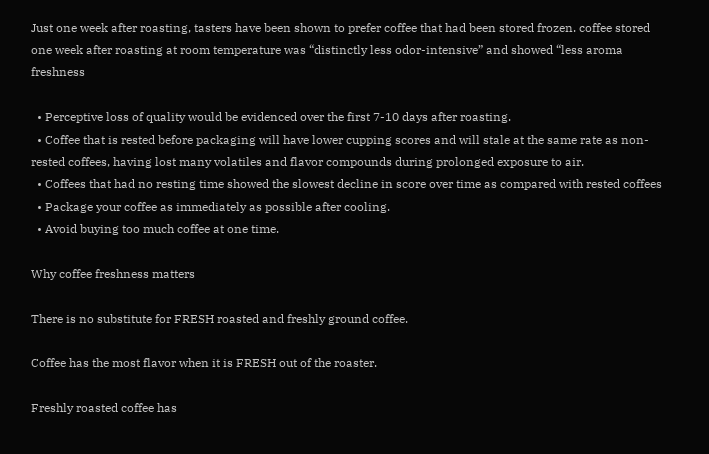Just one week after roasting, tasters have been shown to prefer coffee that had been stored frozen. coffee stored one week after roasting at room temperature was “distinctly less odor-intensive” and showed “less aroma freshness

  • Perceptive loss of quality would be evidenced over the first 7-10 days after roasting.
  • Coffee that is rested before packaging will have lower cupping scores and will stale at the same rate as non-rested coffees, having lost many volatiles and flavor compounds during prolonged exposure to air.
  • Coffees that had no resting time showed the slowest decline in score over time as compared with rested coffees
  • Package your coffee as immediately as possible after cooling.
  • Avoid buying too much coffee at one time.

Why coffee freshness matters

There is no substitute for FRESH roasted and freshly ground coffee.

Coffee has the most flavor when it is FRESH out of the roaster.

Freshly roasted coffee has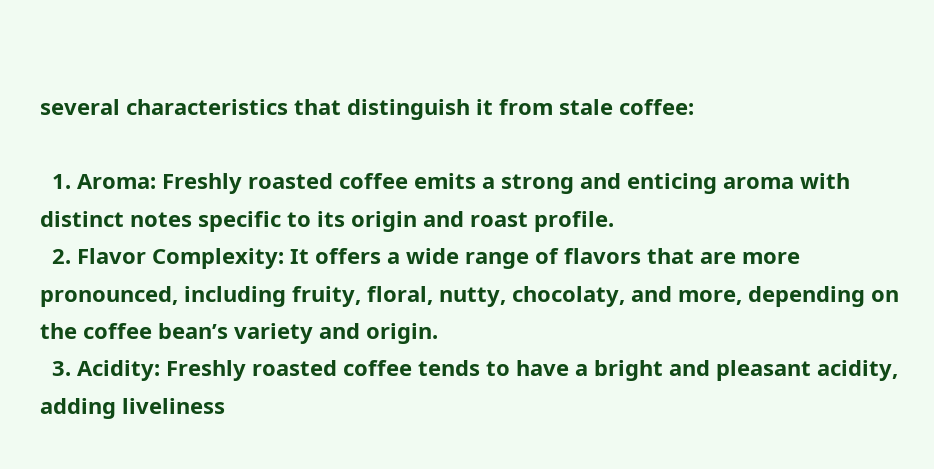several characteristics that distinguish it from stale coffee:

  1. Aroma: Freshly roasted coffee emits a strong and enticing aroma with distinct notes specific to its origin and roast profile.
  2. Flavor Complexity: It offers a wide range of flavors that are more pronounced, including fruity, floral, nutty, chocolaty, and more, depending on the coffee bean’s variety and origin.
  3. Acidity: Freshly roasted coffee tends to have a bright and pleasant acidity, adding liveliness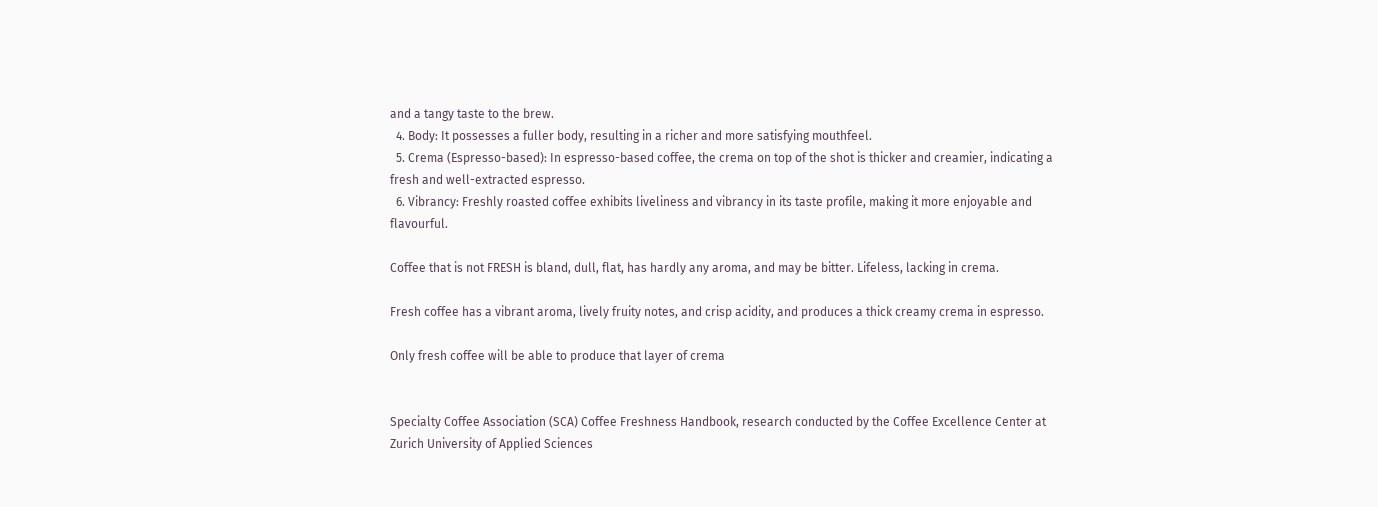and a tangy taste to the brew.
  4. Body: It possesses a fuller body, resulting in a richer and more satisfying mouthfeel.
  5. Crema (Espresso-based): In espresso-based coffee, the crema on top of the shot is thicker and creamier, indicating a fresh and well-extracted espresso.
  6. Vibrancy: Freshly roasted coffee exhibits liveliness and vibrancy in its taste profile, making it more enjoyable and flavourful.

Coffee that is not FRESH is bland, dull, flat, has hardly any aroma, and may be bitter. Lifeless, lacking in crema.

Fresh coffee has a vibrant aroma, lively fruity notes, and crisp acidity, and produces a thick creamy crema in espresso.

Only fresh coffee will be able to produce that layer of crema


Specialty Coffee Association (SCA) Coffee Freshness Handbook, research conducted by the Coffee Excellence Center at Zurich University of Applied Sciences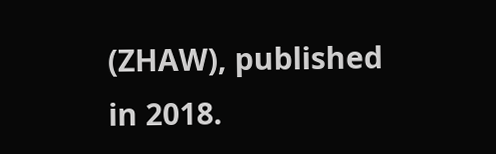(ZHAW), published in 2018.